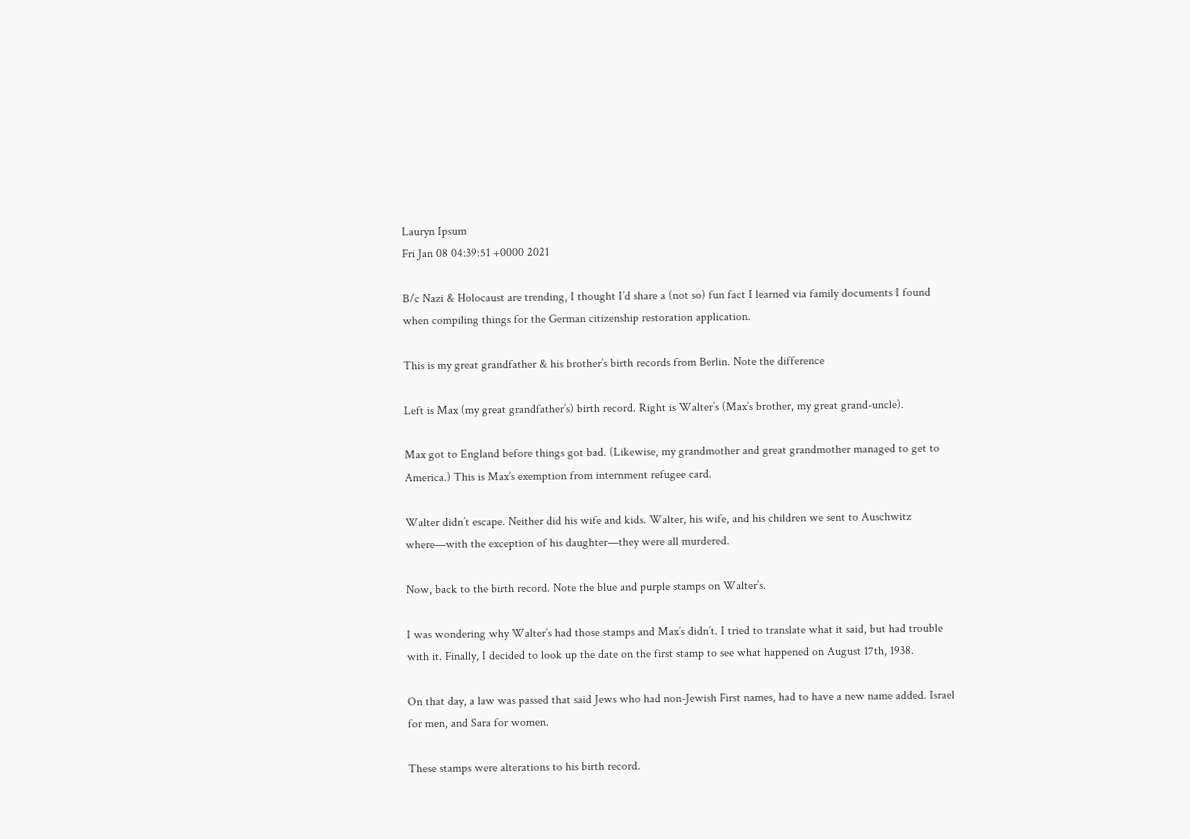Lauryn Ipsum
Fri Jan 08 04:39:51 +0000 2021

B/c Nazi & Holocaust are trending, I thought I’d share a (not so) fun fact I learned via family documents I found when compiling things for the German citizenship restoration application.

This is my great grandfather & his brother’s birth records from Berlin. Note the difference

Left is Max (my great grandfather’s) birth record. Right is Walter’s (Max’s brother, my great grand-uncle).

Max got to England before things got bad. (Likewise, my grandmother and great grandmother managed to get to America.) This is Max’s exemption from internment refugee card.

Walter didn’t escape. Neither did his wife and kids. Walter, his wife, and his children we sent to Auschwitz where—with the exception of his daughter—they were all murdered.

Now, back to the birth record. Note the blue and purple stamps on Walter’s.

I was wondering why Walter’s had those stamps and Max’s didn’t. I tried to translate what it said, but had trouble with it. Finally, I decided to look up the date on the first stamp to see what happened on August 17th, 1938.

On that day, a law was passed that said Jews who had non-Jewish First names, had to have a new name added. Israel for men, and Sara for women.

These stamps were alterations to his birth record.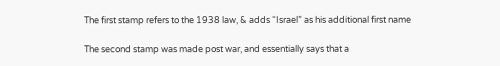The first stamp refers to the 1938 law, & adds “Israel” as his additional first name

The second stamp was made post war, and essentially says that a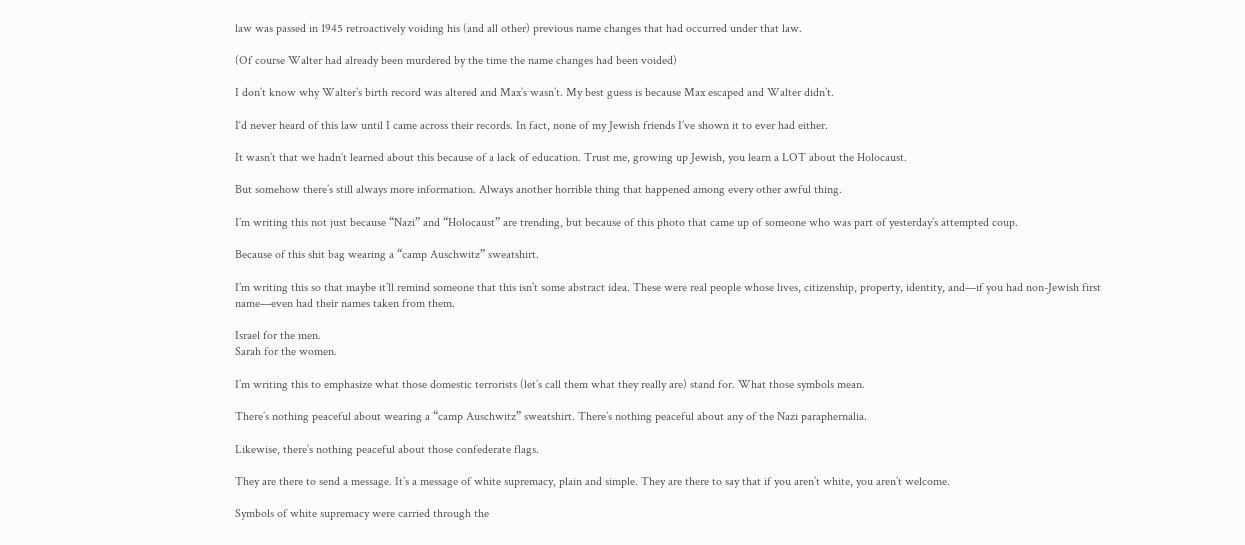law was passed in 1945 retroactively voiding his (and all other) previous name changes that had occurred under that law.

(Of course Walter had already been murdered by the time the name changes had been voided)

I don’t know why Walter’s birth record was altered and Max’s wasn’t. My best guess is because Max escaped and Walter didn’t.

I‘d never heard of this law until I came across their records. In fact, none of my Jewish friends I’ve shown it to ever had either.

It wasn’t that we hadn’t learned about this because of a lack of education. Trust me, growing up Jewish, you learn a LOT about the Holocaust.

But somehow there’s still always more information. Always another horrible thing that happened among every other awful thing.

I’m writing this not just because “Nazi” and “Holocaust” are trending, but because of this photo that came up of someone who was part of yesterday’s attempted coup.

Because of this shit bag wearing a “camp Auschwitz” sweatshirt.

I’m writing this so that maybe it’ll remind someone that this isn’t some abstract idea. These were real people whose lives, citizenship, property, identity, and—if you had non-Jewish first name—even had their names taken from them.

Israel for the men.
Sarah for the women.

I’m writing this to emphasize what those domestic terrorists (let’s call them what they really are) stand for. What those symbols mean.

There’s nothing peaceful about wearing a “camp Auschwitz” sweatshirt. There’s nothing peaceful about any of the Nazi paraphernalia.

Likewise, there’s nothing peaceful about those confederate flags.

They are there to send a message. It’s a message of white supremacy, plain and simple. They are there to say that if you aren’t white, you aren’t welcome.

Symbols of white supremacy were carried through the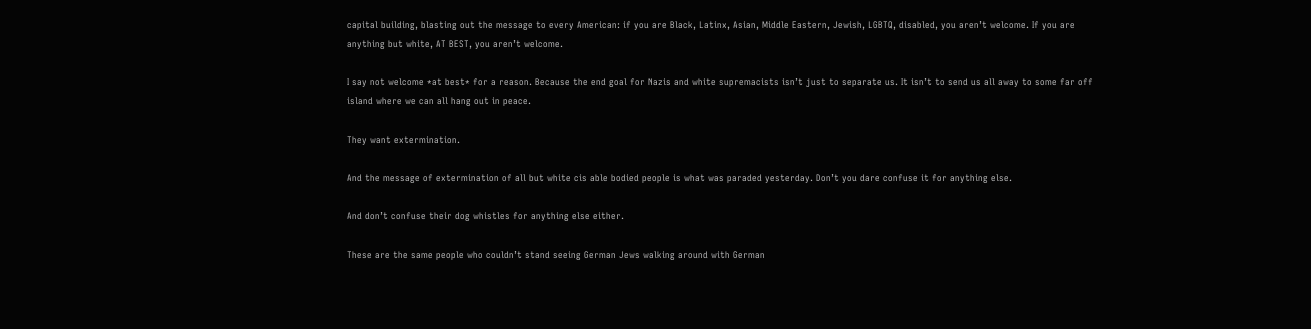capital building, blasting out the message to every American: if you are Black, Latinx, Asian, Middle Eastern, Jewish, LGBTQ, disabled, you aren’t welcome. If you are anything but white, AT BEST, you aren’t welcome.

I say not welcome *at best* for a reason. Because the end goal for Nazis and white supremacists isn’t just to separate us. It isn’t to send us all away to some far off island where we can all hang out in peace.

They want extermination.

And the message of extermination of all but white cis able bodied people is what was paraded yesterday. Don’t you dare confuse it for anything else.

And don’t confuse their dog whistles for anything else either.

These are the same people who couldn’t stand seeing German Jews walking around with German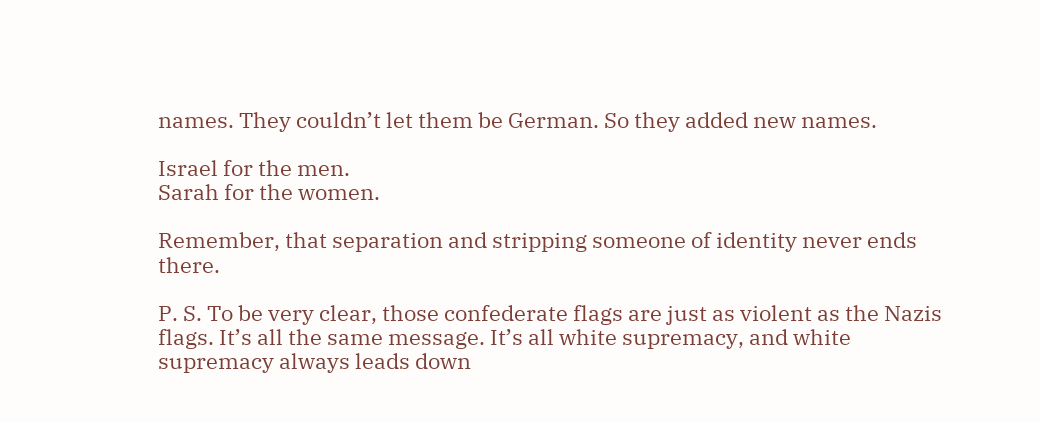names. They couldn’t let them be German. So they added new names.

Israel for the men.
Sarah for the women.

Remember, that separation and stripping someone of identity never ends there.

P. S. To be very clear, those confederate flags are just as violent as the Nazis flags. It’s all the same message. It’s all white supremacy, and white supremacy always leads down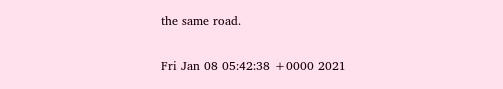the same road.

Fri Jan 08 05:42:38 +0000 2021